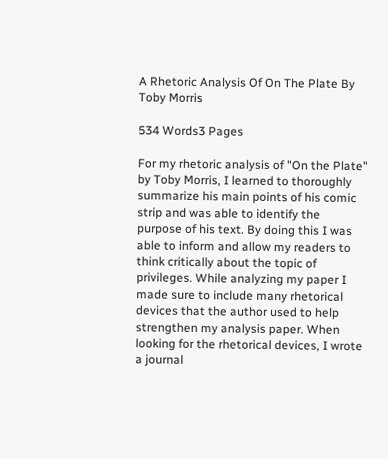A Rhetoric Analysis Of On The Plate By Toby Morris

534 Words3 Pages

For my rhetoric analysis of "On the Plate" by Toby Morris, I learned to thoroughly summarize his main points of his comic strip and was able to identify the purpose of his text. By doing this I was able to inform and allow my readers to think critically about the topic of privileges. While analyzing my paper I made sure to include many rhetorical devices that the author used to help strengthen my analysis paper. When looking for the rhetorical devices, I wrote a journal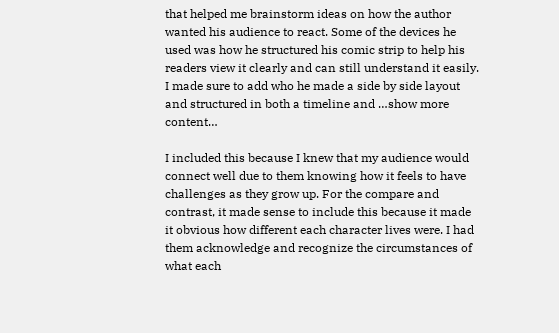that helped me brainstorm ideas on how the author wanted his audience to react. Some of the devices he used was how he structured his comic strip to help his readers view it clearly and can still understand it easily. I made sure to add who he made a side by side layout and structured in both a timeline and …show more content…

I included this because I knew that my audience would connect well due to them knowing how it feels to have challenges as they grow up. For the compare and contrast, it made sense to include this because it made it obvious how different each character lives were. I had them acknowledge and recognize the circumstances of what each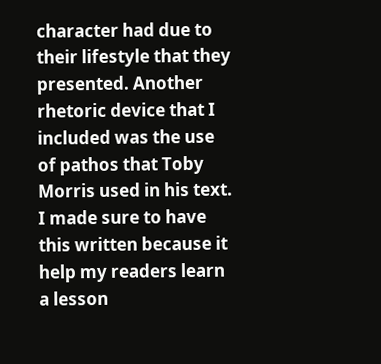character had due to their lifestyle that they presented. Another rhetoric device that I included was the use of pathos that Toby Morris used in his text. I made sure to have this written because it help my readers learn a lesson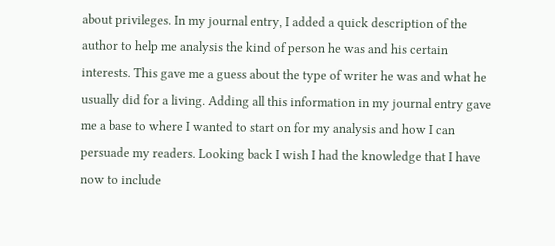about privileges. In my journal entry, I added a quick description of the author to help me analysis the kind of person he was and his certain interests. This gave me a guess about the type of writer he was and what he usually did for a living. Adding all this information in my journal entry gave me a base to where I wanted to start on for my analysis and how I can persuade my readers. Looking back I wish I had the knowledge that I have now to include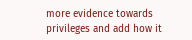more evidence towards privileges and add how it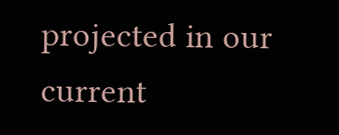projected in our current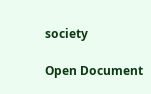society

Open Document